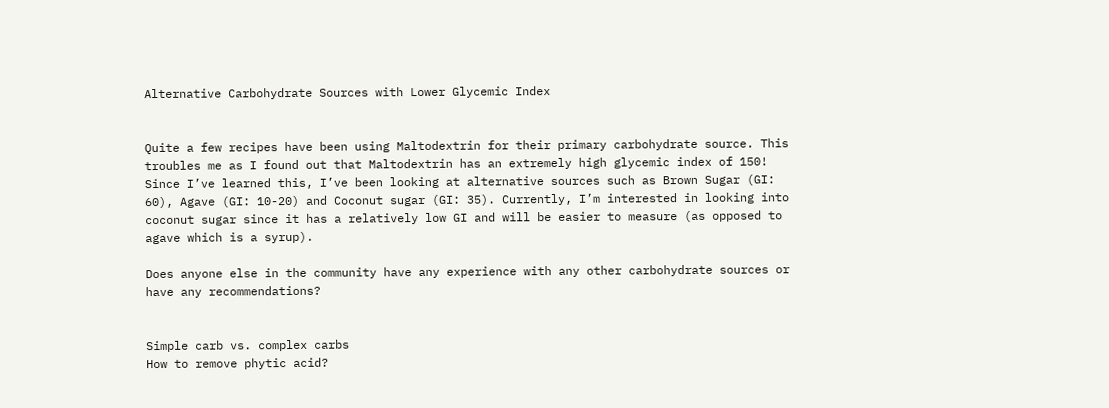Alternative Carbohydrate Sources with Lower Glycemic Index


Quite a few recipes have been using Maltodextrin for their primary carbohydrate source. This troubles me as I found out that Maltodextrin has an extremely high glycemic index of 150! Since I’ve learned this, I’ve been looking at alternative sources such as Brown Sugar (GI: 60), Agave (GI: 10-20) and Coconut sugar (GI: 35). Currently, I’m interested in looking into coconut sugar since it has a relatively low GI and will be easier to measure (as opposed to agave which is a syrup).

Does anyone else in the community have any experience with any other carbohydrate sources or have any recommendations?


Simple carb vs. complex carbs
How to remove phytic acid?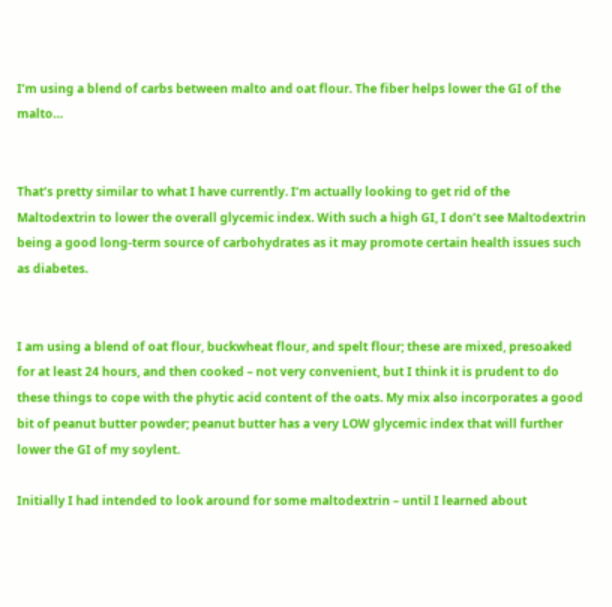I’m using a blend of carbs between malto and oat flour. The fiber helps lower the GI of the malto…


That’s pretty similar to what I have currently. I’m actually looking to get rid of the Maltodextrin to lower the overall glycemic index. With such a high GI, I don’t see Maltodextrin being a good long-term source of carbohydrates as it may promote certain health issues such as diabetes.


I am using a blend of oat flour, buckwheat flour, and spelt flour; these are mixed, presoaked for at least 24 hours, and then cooked – not very convenient, but I think it is prudent to do these things to cope with the phytic acid content of the oats. My mix also incorporates a good bit of peanut butter powder; peanut butter has a very LOW glycemic index that will further lower the GI of my soylent.

Initially I had intended to look around for some maltodextrin – until I learned about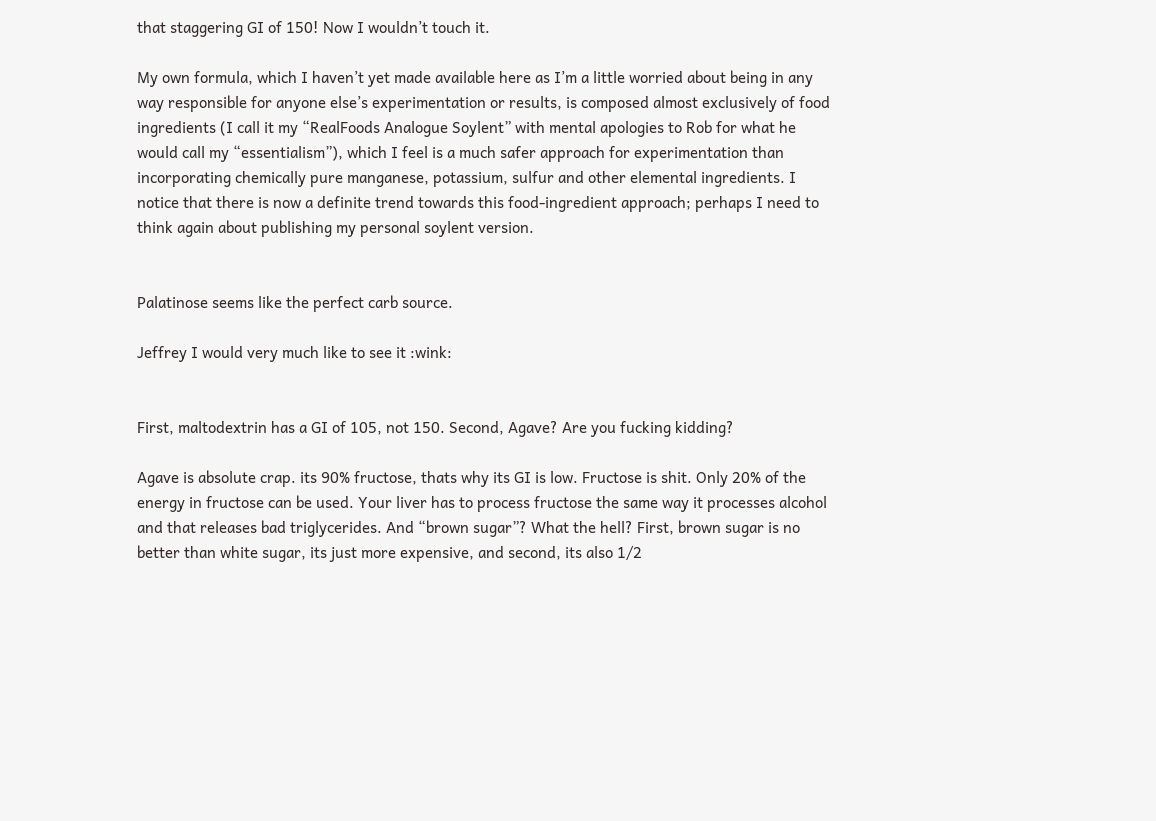that staggering GI of 150! Now I wouldn’t touch it.

My own formula, which I haven’t yet made available here as I’m a little worried about being in any way responsible for anyone else’s experimentation or results, is composed almost exclusively of food ingredients (I call it my “RealFoods Analogue Soylent” with mental apologies to Rob for what he would call my “essentialism”), which I feel is a much safer approach for experimentation than incorporating chemically pure manganese, potassium, sulfur and other elemental ingredients. I notice that there is now a definite trend towards this food-ingredient approach; perhaps I need to think again about publishing my personal soylent version.


Palatinose seems like the perfect carb source.

Jeffrey I would very much like to see it :wink:


First, maltodextrin has a GI of 105, not 150. Second, Agave? Are you fucking kidding?

Agave is absolute crap. its 90% fructose, thats why its GI is low. Fructose is shit. Only 20% of the energy in fructose can be used. Your liver has to process fructose the same way it processes alcohol and that releases bad triglycerides. And “brown sugar”? What the hell? First, brown sugar is no better than white sugar, its just more expensive, and second, its also 1/2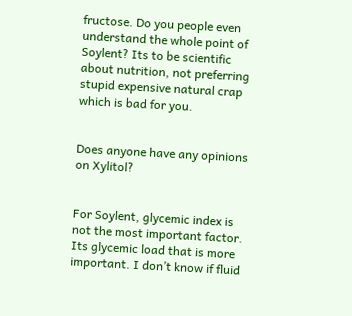fructose. Do you people even understand the whole point of Soylent? Its to be scientific about nutrition, not preferring stupid expensive natural crap which is bad for you.


Does anyone have any opinions on Xylitol?


For Soylent, glycemic index is not the most important factor. Its glycemic load that is more important. I don’t know if fluid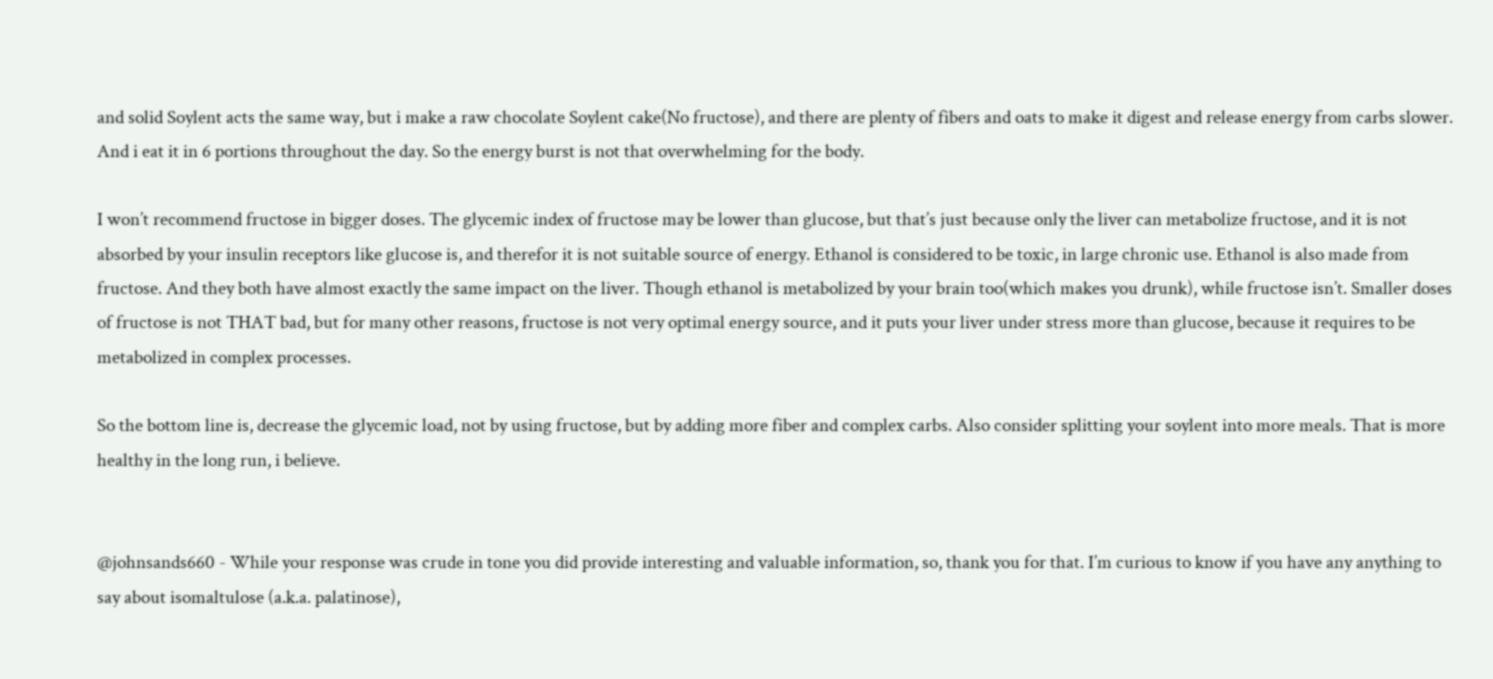and solid Soylent acts the same way, but i make a raw chocolate Soylent cake(No fructose), and there are plenty of fibers and oats to make it digest and release energy from carbs slower. And i eat it in 6 portions throughout the day. So the energy burst is not that overwhelming for the body.

I won’t recommend fructose in bigger doses. The glycemic index of fructose may be lower than glucose, but that’s just because only the liver can metabolize fructose, and it is not absorbed by your insulin receptors like glucose is, and therefor it is not suitable source of energy. Ethanol is considered to be toxic, in large chronic use. Ethanol is also made from fructose. And they both have almost exactly the same impact on the liver. Though ethanol is metabolized by your brain too(which makes you drunk), while fructose isn’t. Smaller doses of fructose is not THAT bad, but for many other reasons, fructose is not very optimal energy source, and it puts your liver under stress more than glucose, because it requires to be metabolized in complex processes.

So the bottom line is, decrease the glycemic load, not by using fructose, but by adding more fiber and complex carbs. Also consider splitting your soylent into more meals. That is more healthy in the long run, i believe.


@johnsands660 - While your response was crude in tone you did provide interesting and valuable information, so, thank you for that. I’m curious to know if you have any anything to say about isomaltulose (a.k.a. palatinose),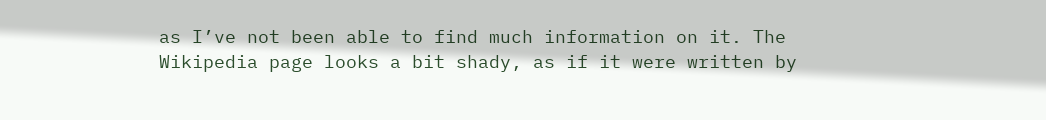as I’ve not been able to find much information on it. The Wikipedia page looks a bit shady, as if it were written by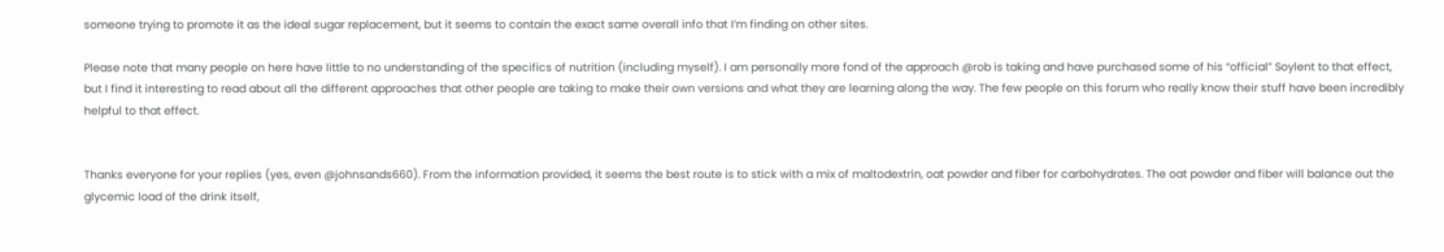someone trying to promote it as the ideal sugar replacement, but it seems to contain the exact same overall info that I’m finding on other sites.

Please note that many people on here have little to no understanding of the specifics of nutrition (including myself). I am personally more fond of the approach @rob is taking and have purchased some of his “official” Soylent to that effect, but I find it interesting to read about all the different approaches that other people are taking to make their own versions and what they are learning along the way. The few people on this forum who really know their stuff have been incredibly helpful to that effect.


Thanks everyone for your replies (yes, even @johnsands660). From the information provided, it seems the best route is to stick with a mix of maltodextrin, oat powder and fiber for carbohydrates. The oat powder and fiber will balance out the glycemic load of the drink itself,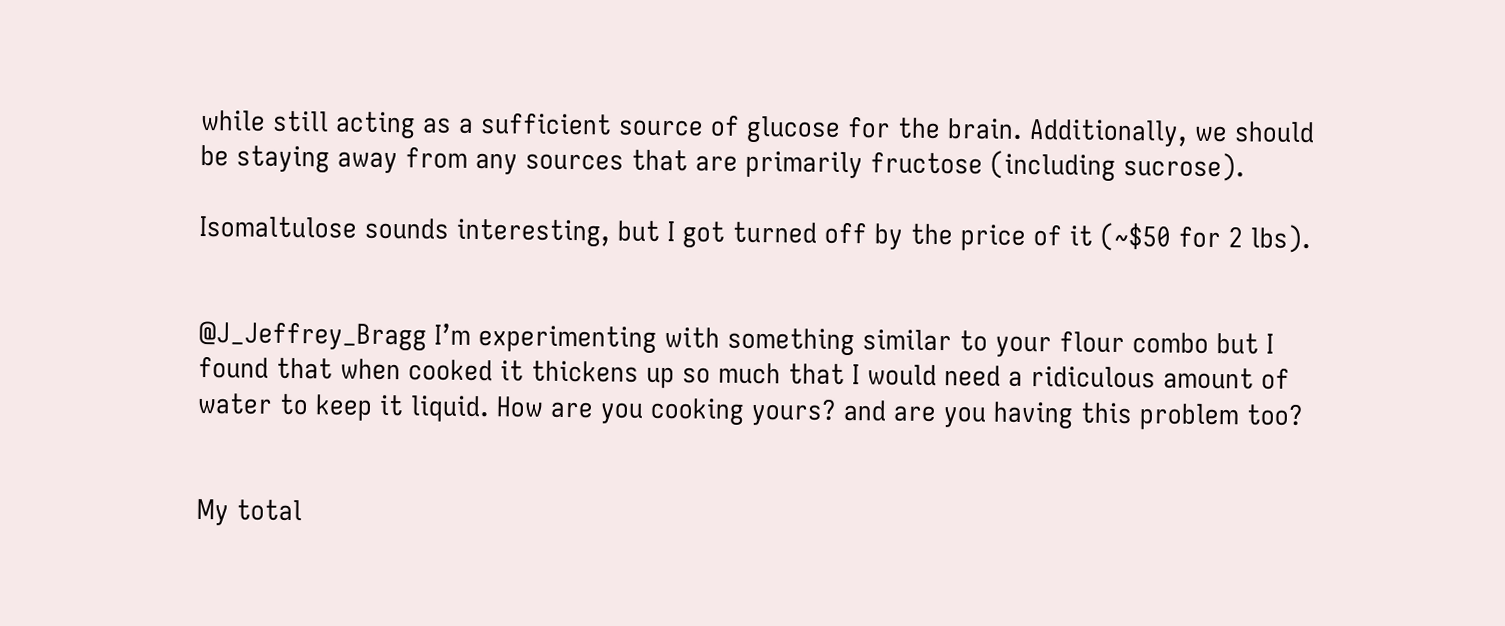while still acting as a sufficient source of glucose for the brain. Additionally, we should be staying away from any sources that are primarily fructose (including sucrose).

Isomaltulose sounds interesting, but I got turned off by the price of it (~$50 for 2 lbs).


@J_Jeffrey_Bragg I’m experimenting with something similar to your flour combo but I found that when cooked it thickens up so much that I would need a ridiculous amount of water to keep it liquid. How are you cooking yours? and are you having this problem too?


My total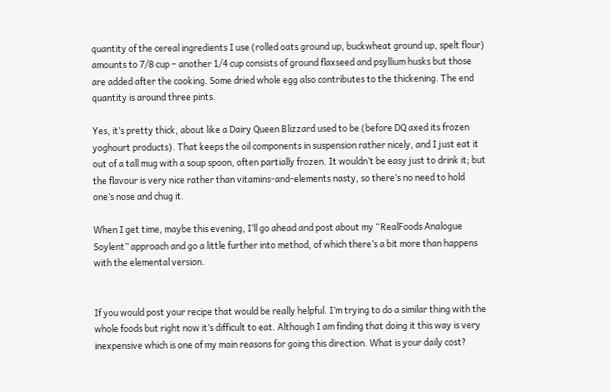quantity of the cereal ingredients I use (rolled oats ground up, buckwheat ground up, spelt flour) amounts to 7/8 cup – another 1/4 cup consists of ground flaxseed and psyllium husks but those are added after the cooking. Some dried whole egg also contributes to the thickening. The end quantity is around three pints.

Yes, it’s pretty thick, about like a Dairy Queen Blizzard used to be (before DQ axed its frozen yoghourt products). That keeps the oil components in suspension rather nicely, and I just eat it out of a tall mug with a soup spoon, often partially frozen. It wouldn’t be easy just to drink it; but the flavour is very nice rather than vitamins-and-elements nasty, so there’s no need to hold one’s nose and chug it.

When I get time, maybe this evening, I’ll go ahead and post about my “RealFoods Analogue Soylent” approach and go a little further into method, of which there’s a bit more than happens with the elemental version.


If you would post your recipe that would be really helpful. I’m trying to do a similar thing with the whole foods but right now it’s difficult to eat. Although I am finding that doing it this way is very inexpensive which is one of my main reasons for going this direction. What is your daily cost?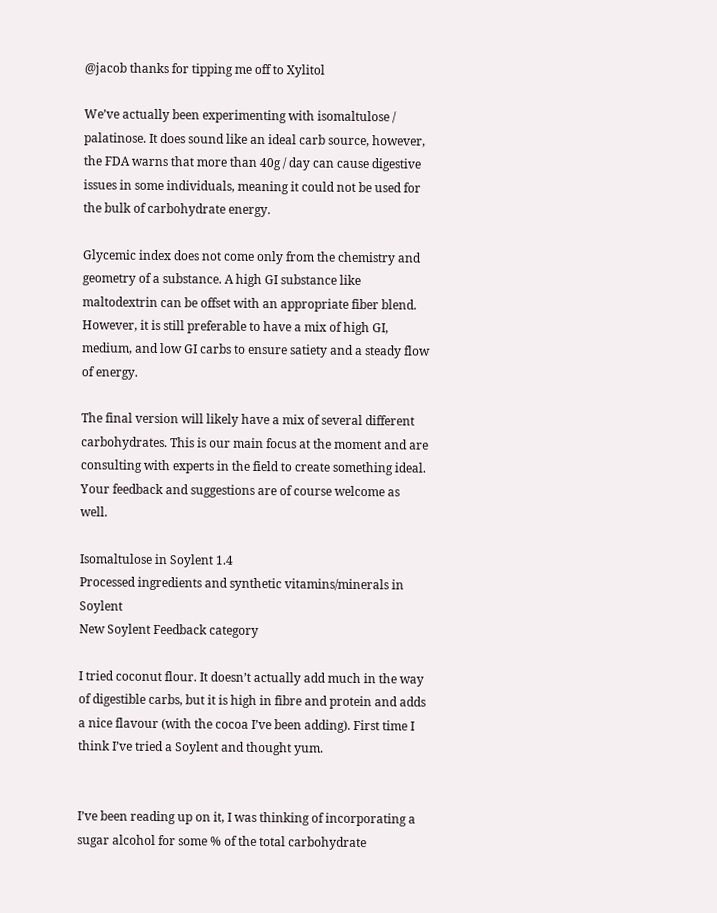@jacob thanks for tipping me off to Xylitol

We’ve actually been experimenting with isomaltulose / palatinose. It does sound like an ideal carb source, however, the FDA warns that more than 40g / day can cause digestive issues in some individuals, meaning it could not be used for the bulk of carbohydrate energy.

Glycemic index does not come only from the chemistry and geometry of a substance. A high GI substance like maltodextrin can be offset with an appropriate fiber blend. However, it is still preferable to have a mix of high GI, medium, and low GI carbs to ensure satiety and a steady flow of energy.

The final version will likely have a mix of several different carbohydrates. This is our main focus at the moment and are consulting with experts in the field to create something ideal. Your feedback and suggestions are of course welcome as well.

Isomaltulose in Soylent 1.4
Processed ingredients and synthetic vitamins/minerals in Soylent
New Soylent Feedback category

I tried coconut flour. It doesn’t actually add much in the way of digestible carbs, but it is high in fibre and protein and adds a nice flavour (with the cocoa I’ve been adding). First time I think I’ve tried a Soylent and thought yum.


I’ve been reading up on it, I was thinking of incorporating a sugar alcohol for some % of the total carbohydrate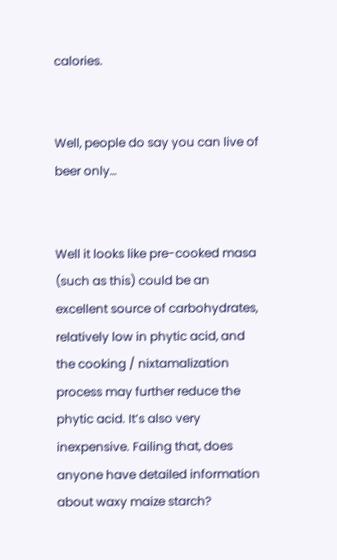calories.


Well, people do say you can live of beer only…


Well it looks like pre-cooked masa (such as this) could be an excellent source of carbohydrates, relatively low in phytic acid, and the cooking / nixtamalization process may further reduce the phytic acid. It’s also very inexpensive. Failing that, does anyone have detailed information about waxy maize starch?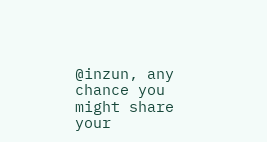@inzun, any chance you might share your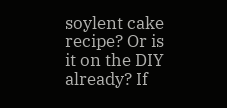soylent cake recipe? Or is it on the DIY already? If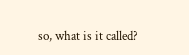so, what is it called?